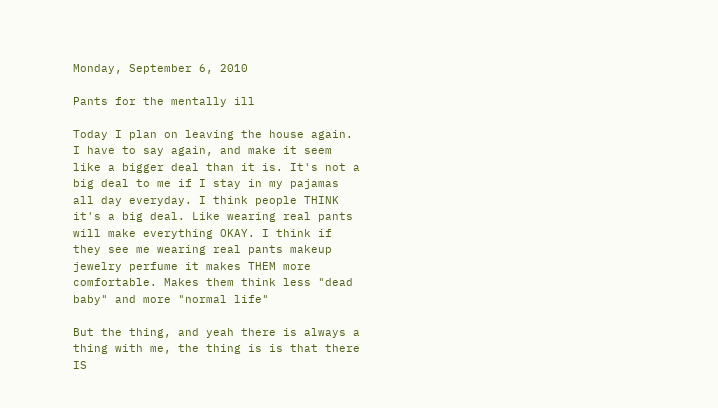Monday, September 6, 2010

Pants for the mentally ill

Today I plan on leaving the house again. I have to say again, and make it seem like a bigger deal than it is. It's not a big deal to me if I stay in my pajamas all day everyday. I think people THINK it's a big deal. Like wearing real pants will make everything OKAY. I think if they see me wearing real pants makeup jewelry perfume it makes THEM more comfortable. Makes them think less "dead baby" and more "normal life"

But the thing, and yeah there is always a thing with me, the thing is is that there IS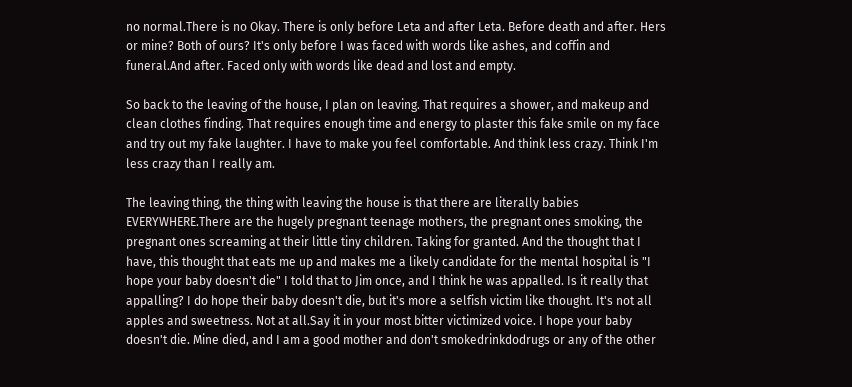no normal.There is no Okay. There is only before Leta and after Leta. Before death and after. Hers or mine? Both of ours? It's only before I was faced with words like ashes, and coffin and funeral.And after. Faced only with words like dead and lost and empty.

So back to the leaving of the house, I plan on leaving. That requires a shower, and makeup and clean clothes finding. That requires enough time and energy to plaster this fake smile on my face and try out my fake laughter. I have to make you feel comfortable. And think less crazy. Think I'm less crazy than I really am.

The leaving thing, the thing with leaving the house is that there are literally babies EVERYWHERE.There are the hugely pregnant teenage mothers, the pregnant ones smoking, the pregnant ones screaming at their little tiny children. Taking for granted. And the thought that I have, this thought that eats me up and makes me a likely candidate for the mental hospital is "I hope your baby doesn't die" I told that to Jim once, and I think he was appalled. Is it really that appalling? I do hope their baby doesn't die, but it's more a selfish victim like thought. It's not all apples and sweetness. Not at all.Say it in your most bitter victimized voice. I hope your baby doesn't die. Mine died, and I am a good mother and don't smokedrinkdodrugs or any of the other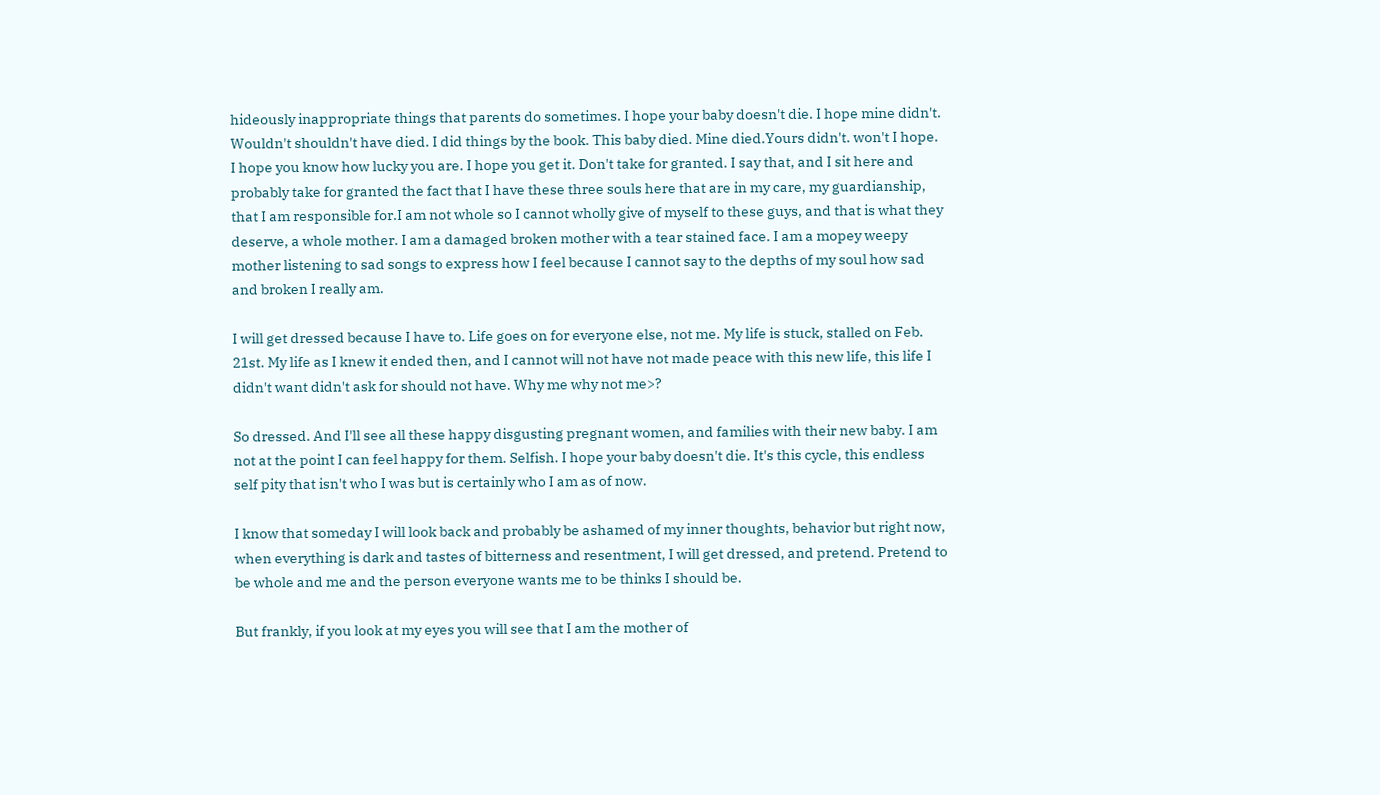hideously inappropriate things that parents do sometimes. I hope your baby doesn't die. I hope mine didn't. Wouldn't shouldn't have died. I did things by the book. This baby died. Mine died.Yours didn't. won't I hope. I hope you know how lucky you are. I hope you get it. Don't take for granted. I say that, and I sit here and probably take for granted the fact that I have these three souls here that are in my care, my guardianship, that I am responsible for.I am not whole so I cannot wholly give of myself to these guys, and that is what they deserve, a whole mother. I am a damaged broken mother with a tear stained face. I am a mopey weepy mother listening to sad songs to express how I feel because I cannot say to the depths of my soul how sad and broken I really am.

I will get dressed because I have to. Life goes on for everyone else, not me. My life is stuck, stalled on Feb. 21st. My life as I knew it ended then, and I cannot will not have not made peace with this new life, this life I didn't want didn't ask for should not have. Why me why not me>?

So dressed. And I'll see all these happy disgusting pregnant women, and families with their new baby. I am not at the point I can feel happy for them. Selfish. I hope your baby doesn't die. It's this cycle, this endless self pity that isn't who I was but is certainly who I am as of now.

I know that someday I will look back and probably be ashamed of my inner thoughts, behavior but right now, when everything is dark and tastes of bitterness and resentment, I will get dressed, and pretend. Pretend to be whole and me and the person everyone wants me to be thinks I should be.

But frankly, if you look at my eyes you will see that I am the mother of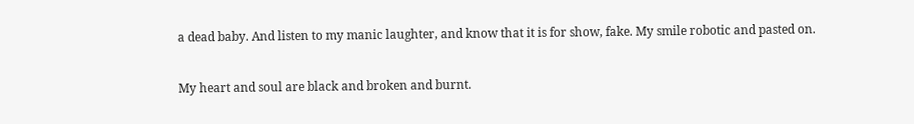a dead baby. And listen to my manic laughter, and know that it is for show, fake. My smile robotic and pasted on.

My heart and soul are black and broken and burnt.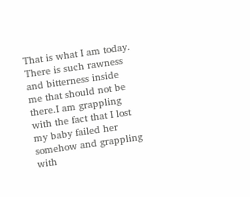That is what I am today. There is such rawness and bitterness inside me that should not be there.I am grappling with the fact that I lost my baby failed her somehow and grappling with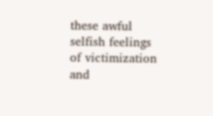these awful selfish feelings of victimization and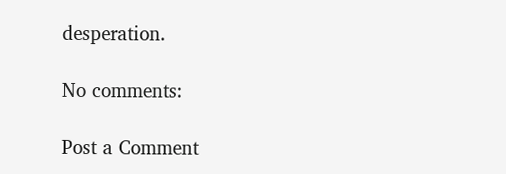desperation.

No comments:

Post a Comment